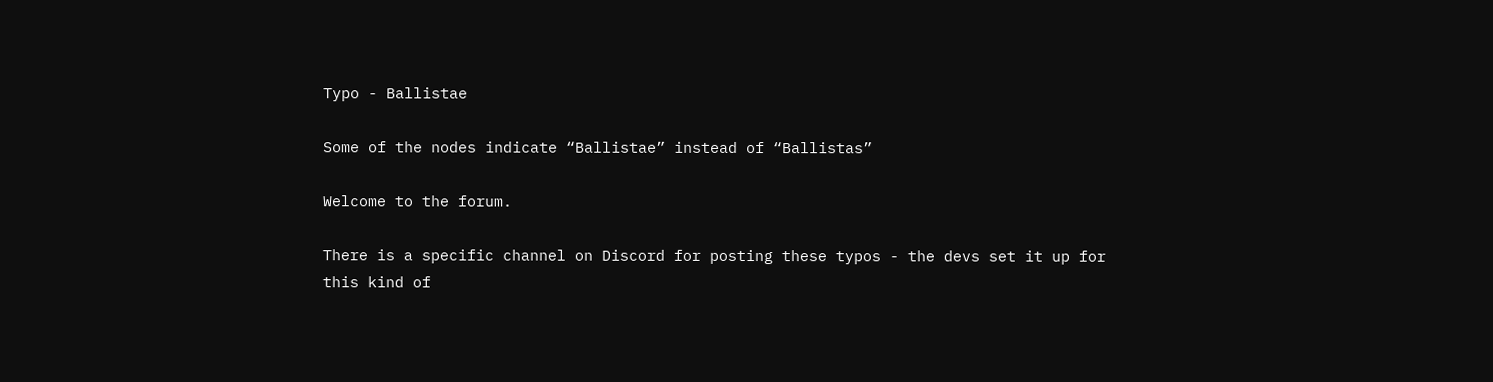Typo - Ballistae

Some of the nodes indicate “Ballistae” instead of “Ballistas”

Welcome to the forum.

There is a specific channel on Discord for posting these typos - the devs set it up for this kind of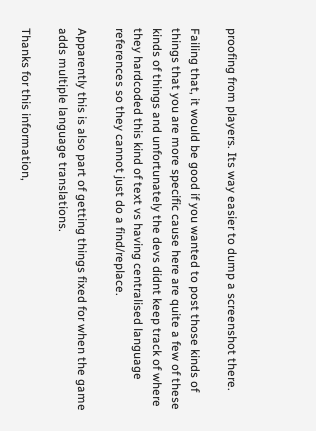proofing from players. Its way easier to dump a screenshot there.

Failing that, it would be good if you wanted to post those kinds of things that you are more specific cause here are quite a few of these kinds of things and unfortunately the devs didnt keep track of where they hardcoded this kind of text vs having centralised language references so they cannot just do a find/replace.

Apparently this is also part of getting things fixed for when the game adds multiple language translations.

Thanks for this information,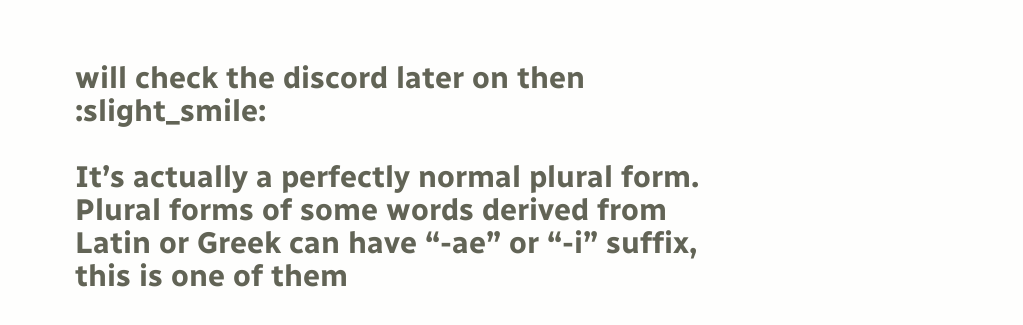will check the discord later on then :slight_smile:

It’s actually a perfectly normal plural form. Plural forms of some words derived from Latin or Greek can have “-ae” or “-i” suffix, this is one of them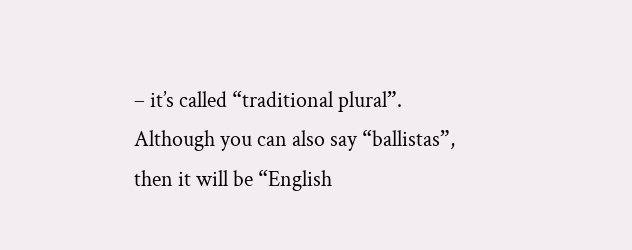– it’s called “traditional plural”. Although you can also say “ballistas”, then it will be “English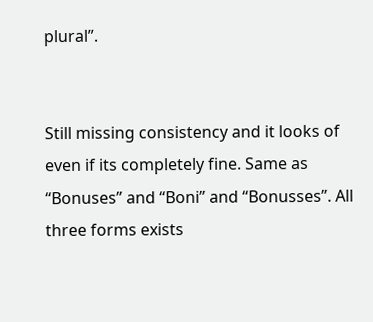plural”.


Still missing consistency and it looks of even if its completely fine. Same as “Bonuses” and “Boni” and “Bonusses”. All three forms exists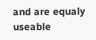and are equaly useable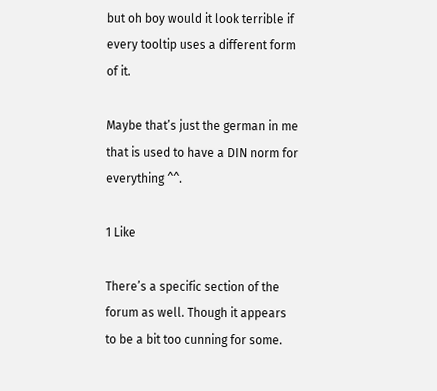but oh boy would it look terrible if every tooltip uses a different form of it.

Maybe that’s just the german in me that is used to have a DIN norm for everything ^^.

1 Like

There’s a specific section of the forum as well. Though it appears to be a bit too cunning for some.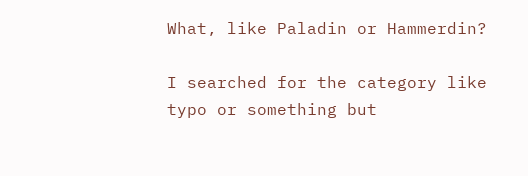What, like Paladin or Hammerdin?

I searched for the category like typo or something but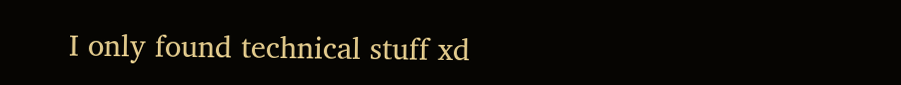I only found technical stuff xd